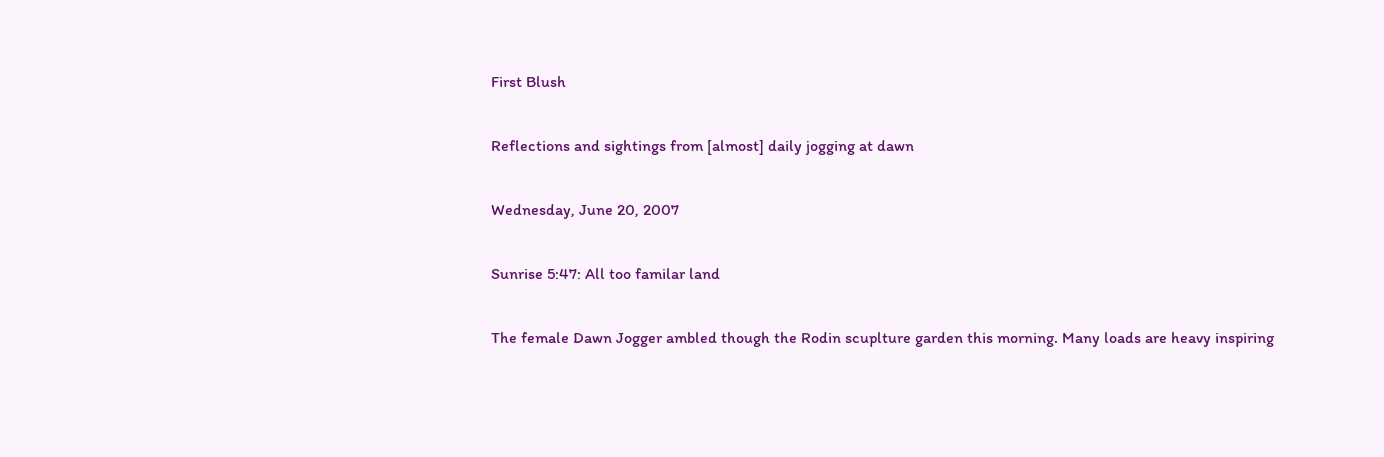First Blush

Reflections and sightings from [almost] daily jogging at dawn

Wednesday, June 20, 2007

Sunrise 5:47: All too familar land

The female Dawn Jogger ambled though the Rodin scuplture garden this morning. Many loads are heavy inspiring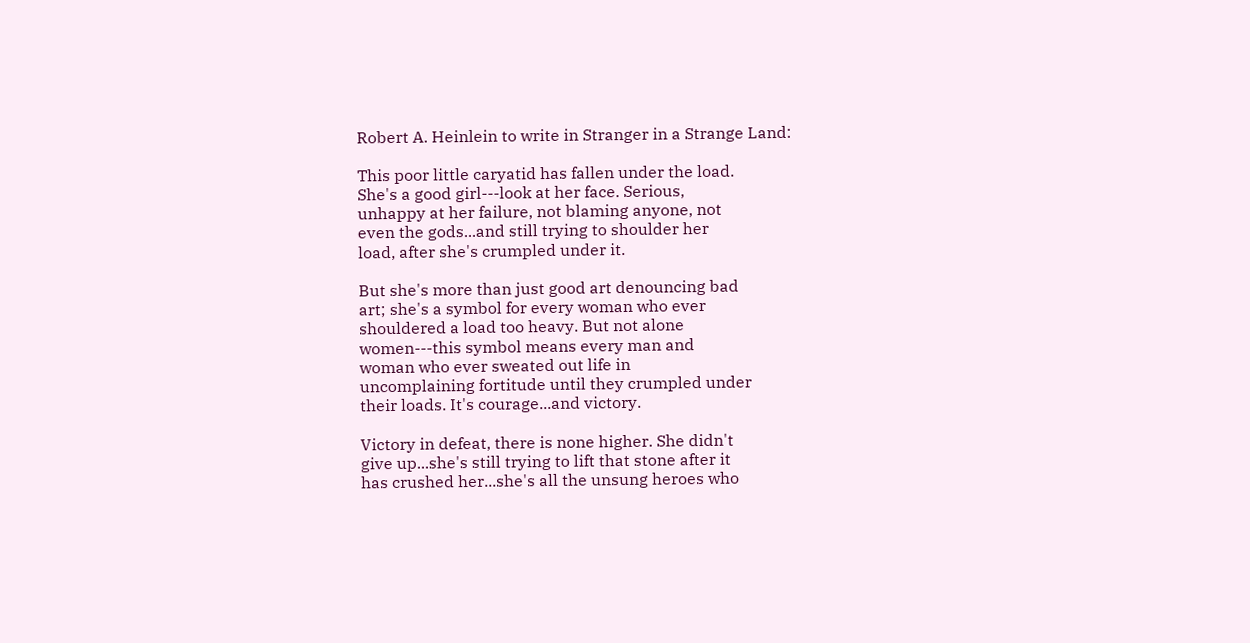Robert A. Heinlein to write in Stranger in a Strange Land:

This poor little caryatid has fallen under the load.
She's a good girl---look at her face. Serious,
unhappy at her failure, not blaming anyone, not
even the gods...and still trying to shoulder her
load, after she's crumpled under it.

But she's more than just good art denouncing bad
art; she's a symbol for every woman who ever
shouldered a load too heavy. But not alone
women---this symbol means every man and
woman who ever sweated out life in
uncomplaining fortitude until they crumpled under
their loads. It's courage...and victory.

Victory in defeat, there is none higher. She didn't
give up...she's still trying to lift that stone after it
has crushed her...she's all the unsung heroes who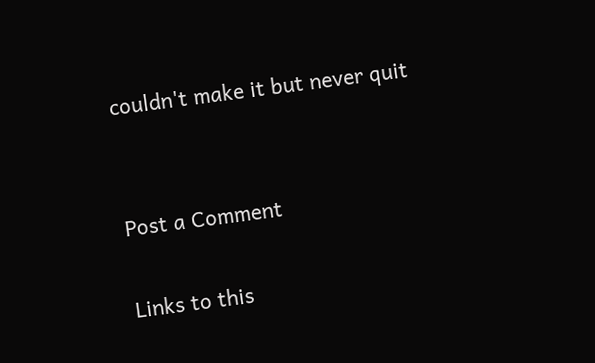couldn't make it but never quit


Post a Comment

Links to this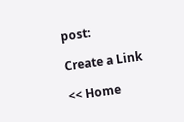post:

Create a Link

<< Home